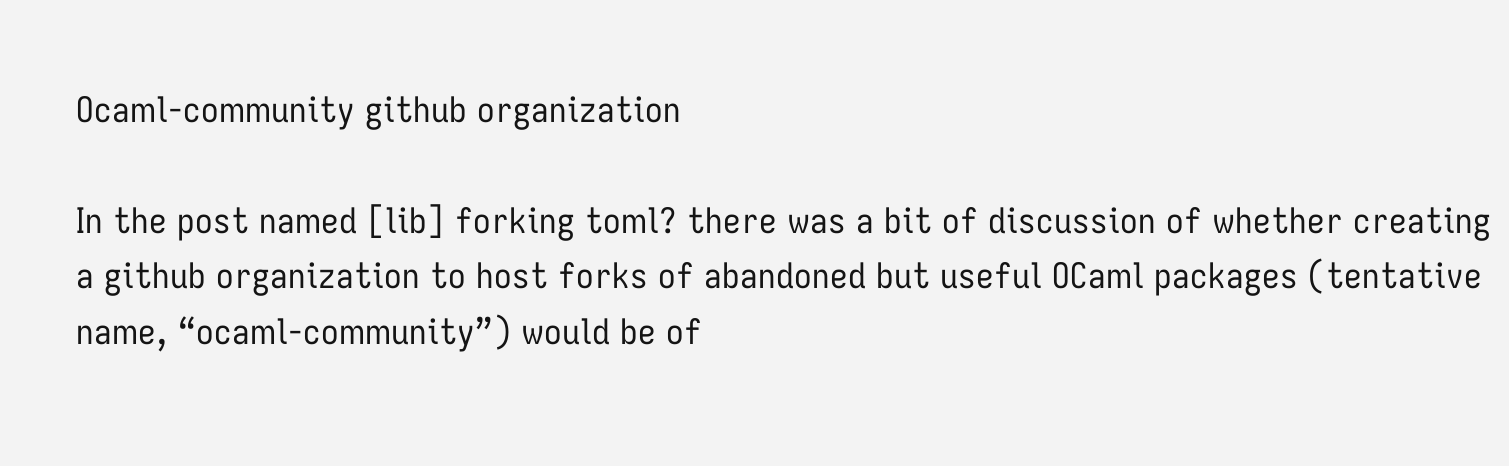Ocaml-community github organization

In the post named [lib] forking toml? there was a bit of discussion of whether creating a github organization to host forks of abandoned but useful OCaml packages (tentative name, “ocaml-community”) would be of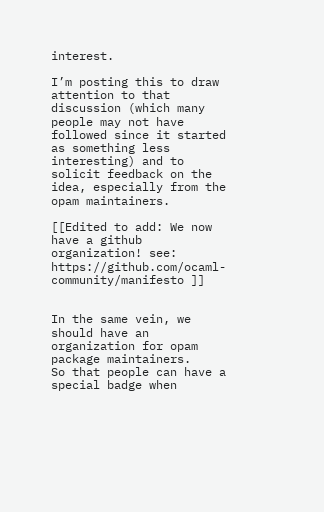interest.

I’m posting this to draw attention to that discussion (which many people may not have followed since it started as something less interesting) and to solicit feedback on the idea, especially from the opam maintainers.

[[Edited to add: We now have a github organization! see: https://github.com/ocaml-community/manifesto ]]


In the same vein, we should have an organization for opam package maintainers.
So that people can have a special badge when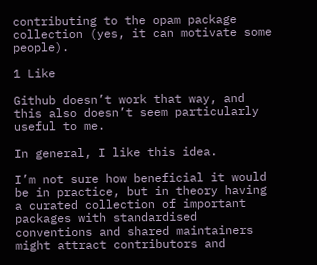contributing to the opam package collection (yes, it can motivate some people).

1 Like

Github doesn’t work that way, and this also doesn’t seem particularly useful to me.

In general, I like this idea.

I’m not sure how beneficial it would be in practice, but in theory having a curated collection of important packages with standardised conventions and shared maintainers might attract contributors and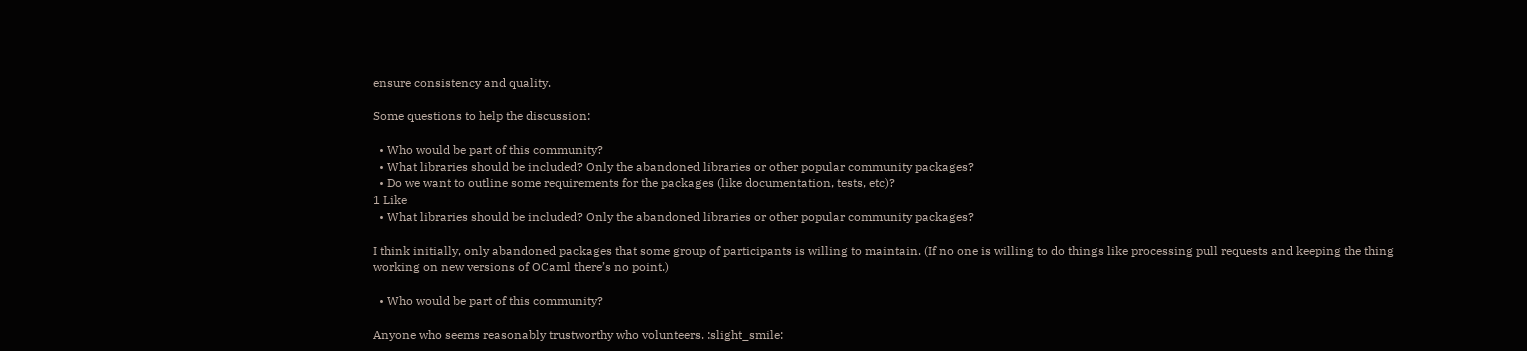ensure consistency and quality.

Some questions to help the discussion:

  • Who would be part of this community?
  • What libraries should be included? Only the abandoned libraries or other popular community packages?
  • Do we want to outline some requirements for the packages (like documentation, tests, etc)?
1 Like
  • What libraries should be included? Only the abandoned libraries or other popular community packages?

I think initially, only abandoned packages that some group of participants is willing to maintain. (If no one is willing to do things like processing pull requests and keeping the thing working on new versions of OCaml there’s no point.)

  • Who would be part of this community?

Anyone who seems reasonably trustworthy who volunteers. :slight_smile: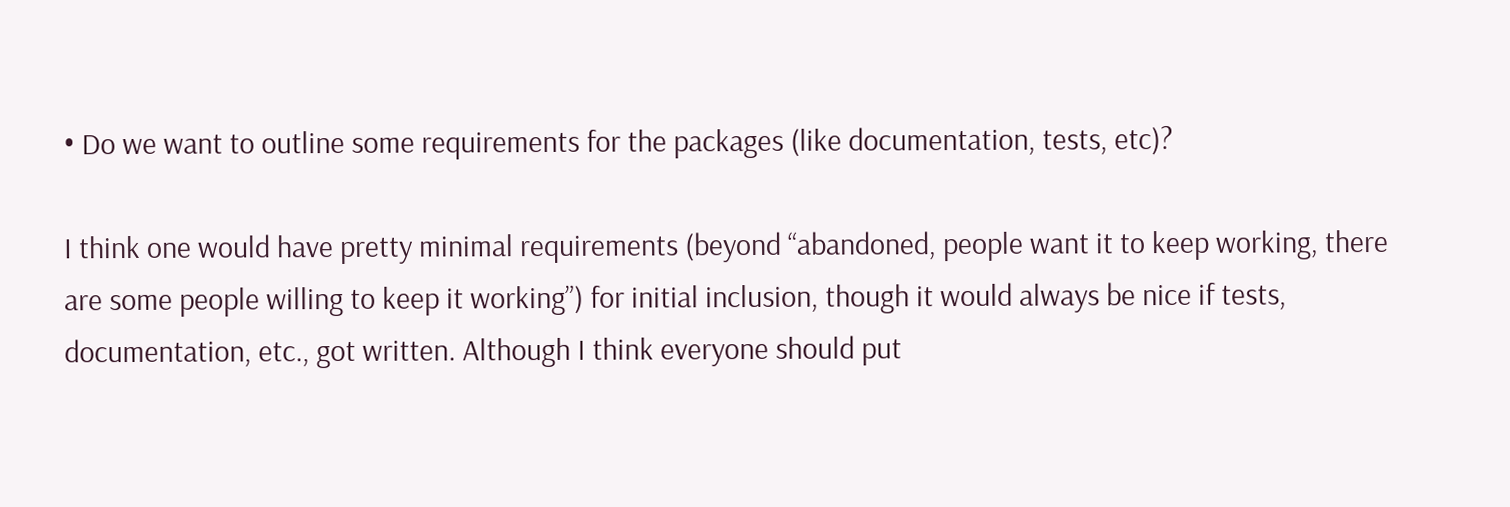• Do we want to outline some requirements for the packages (like documentation, tests, etc)?

I think one would have pretty minimal requirements (beyond “abandoned, people want it to keep working, there are some people willing to keep it working”) for initial inclusion, though it would always be nice if tests, documentation, etc., got written. Although I think everyone should put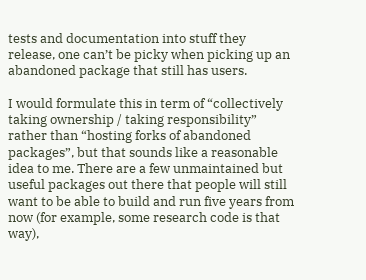tests and documentation into stuff they release, one can’t be picky when picking up an abandoned package that still has users.

I would formulate this in term of “collectively taking ownership / taking responsibility” rather than “hosting forks of abandoned packages”, but that sounds like a reasonable idea to me. There are a few unmaintained but useful packages out there that people will still want to be able to build and run five years from now (for example, some research code is that way),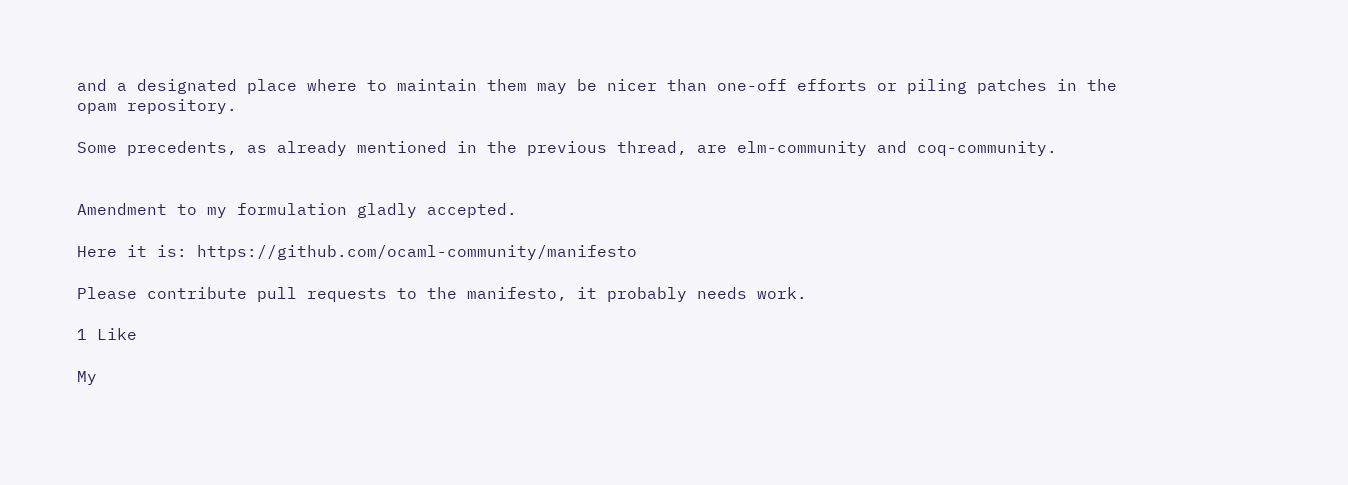and a designated place where to maintain them may be nicer than one-off efforts or piling patches in the opam repository.

Some precedents, as already mentioned in the previous thread, are elm-community and coq-community.


Amendment to my formulation gladly accepted.

Here it is: https://github.com/ocaml-community/manifesto

Please contribute pull requests to the manifesto, it probably needs work.

1 Like

My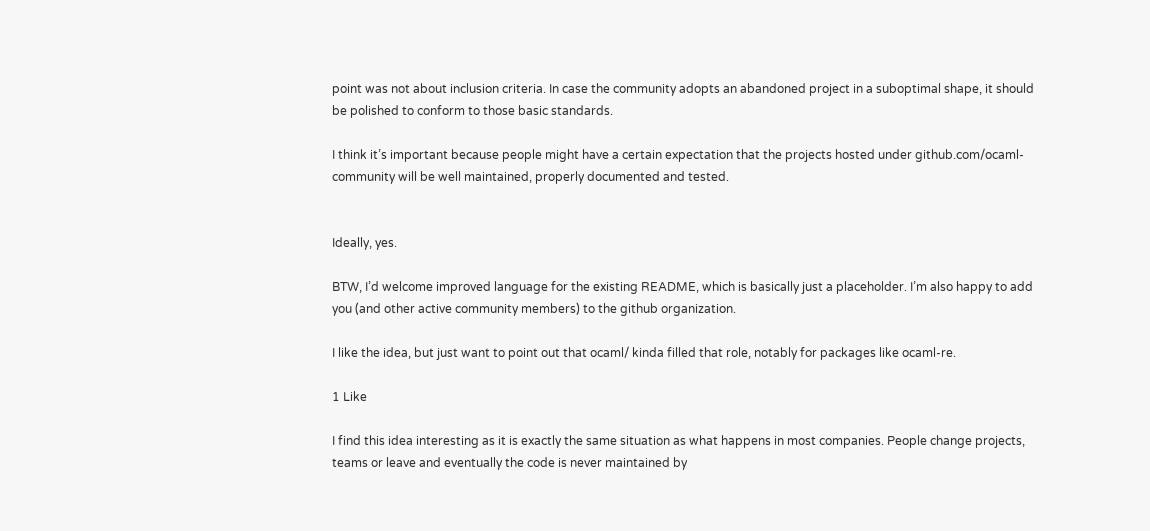point was not about inclusion criteria. In case the community adopts an abandoned project in a suboptimal shape, it should be polished to conform to those basic standards.

I think it’s important because people might have a certain expectation that the projects hosted under github.com/ocaml-community will be well maintained, properly documented and tested.


Ideally, yes.

BTW, I’d welcome improved language for the existing README, which is basically just a placeholder. I’m also happy to add you (and other active community members) to the github organization.

I like the idea, but just want to point out that ocaml/ kinda filled that role, notably for packages like ocaml-re.

1 Like

I find this idea interesting as it is exactly the same situation as what happens in most companies. People change projects, teams or leave and eventually the code is never maintained by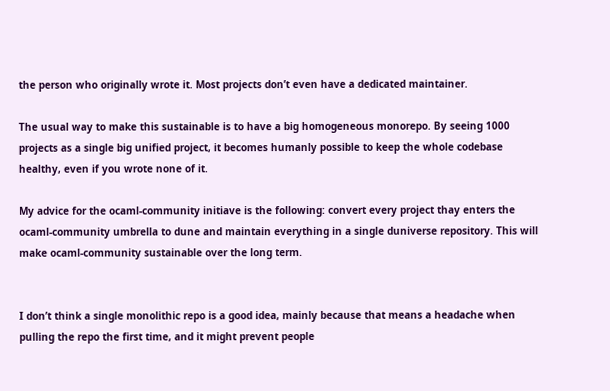the person who originally wrote it. Most projects don’t even have a dedicated maintainer.

The usual way to make this sustainable is to have a big homogeneous monorepo. By seeing 1000 projects as a single big unified project, it becomes humanly possible to keep the whole codebase healthy, even if you wrote none of it.

My advice for the ocaml-community initiave is the following: convert every project thay enters the ocaml-community umbrella to dune and maintain everything in a single duniverse repository. This will make ocaml-community sustainable over the long term.


I don’t think a single monolithic repo is a good idea, mainly because that means a headache when pulling the repo the first time, and it might prevent people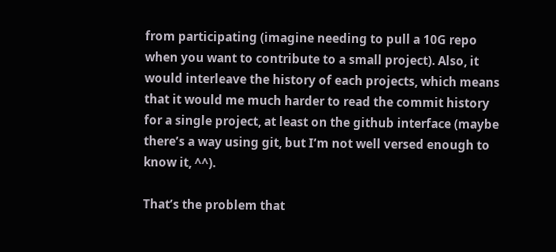from participating (imagine needing to pull a 10G repo when you want to contribute to a small project). Also, it would interleave the history of each projects, which means that it would me much harder to read the commit history for a single project, at least on the github interface (maybe there’s a way using git, but I’m not well versed enough to know it, ^^).

That’s the problem that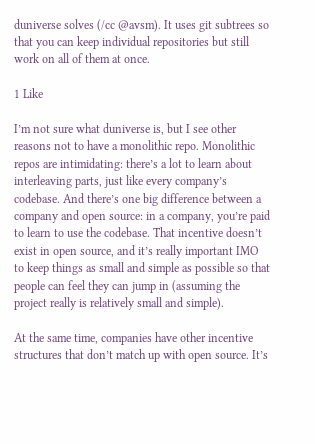duniverse solves (/cc @avsm). It uses git subtrees so that you can keep individual repositories but still work on all of them at once.

1 Like

I’m not sure what duniverse is, but I see other reasons not to have a monolithic repo. Monolithic repos are intimidating: there’s a lot to learn about interleaving parts, just like every company’s codebase. And there’s one big difference between a company and open source: in a company, you’re paid to learn to use the codebase. That incentive doesn’t exist in open source, and it’s really important IMO to keep things as small and simple as possible so that people can feel they can jump in (assuming the project really is relatively small and simple).

At the same time, companies have other incentive structures that don’t match up with open source. It’s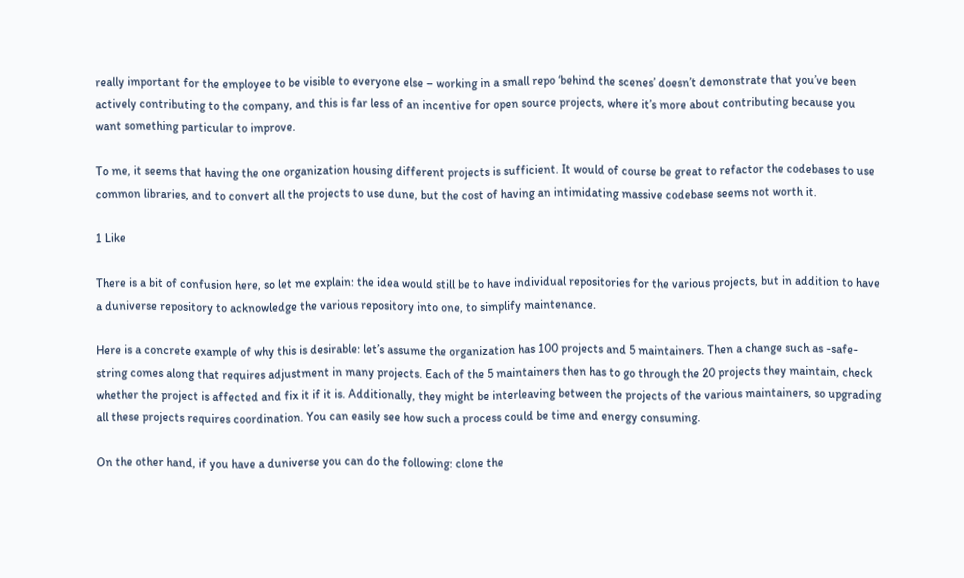really important for the employee to be visible to everyone else – working in a small repo ‘behind the scenes’ doesn’t demonstrate that you’ve been actively contributing to the company, and this is far less of an incentive for open source projects, where it’s more about contributing because you want something particular to improve.

To me, it seems that having the one organization housing different projects is sufficient. It would of course be great to refactor the codebases to use common libraries, and to convert all the projects to use dune, but the cost of having an intimidating massive codebase seems not worth it.

1 Like

There is a bit of confusion here, so let me explain: the idea would still be to have individual repositories for the various projects, but in addition to have a duniverse repository to acknowledge the various repository into one, to simplify maintenance.

Here is a concrete example of why this is desirable: let’s assume the organization has 100 projects and 5 maintainers. Then a change such as -safe-string comes along that requires adjustment in many projects. Each of the 5 maintainers then has to go through the 20 projects they maintain, check whether the project is affected and fix it if it is. Additionally, they might be interleaving between the projects of the various maintainers, so upgrading all these projects requires coordination. You can easily see how such a process could be time and energy consuming.

On the other hand, if you have a duniverse you can do the following: clone the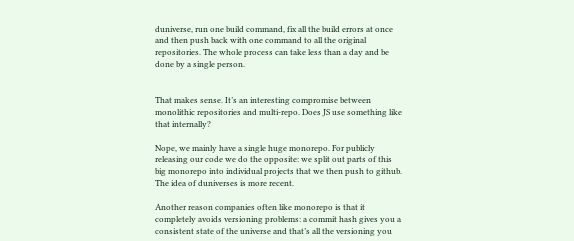duniverse, run one build command, fix all the build errors at once and then push back with one command to all the original repositories. The whole process can take less than a day and be done by a single person.


That makes sense. It’s an interesting compromise between monolithic repositories and multi-repo. Does JS use something like that internally?

Nope, we mainly have a single huge monorepo. For publicly releasing our code we do the opposite: we split out parts of this big monorepo into individual projects that we then push to github. The idea of duniverses is more recent.

Another reason companies often like monorepo is that it completely avoids versioning problems: a commit hash gives you a consistent state of the universe and that’s all the versioning you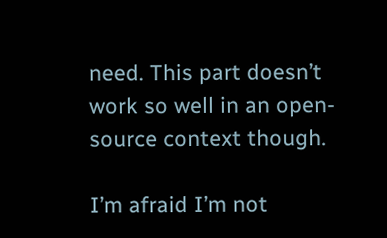need. This part doesn’t work so well in an open-source context though.

I’m afraid I’m not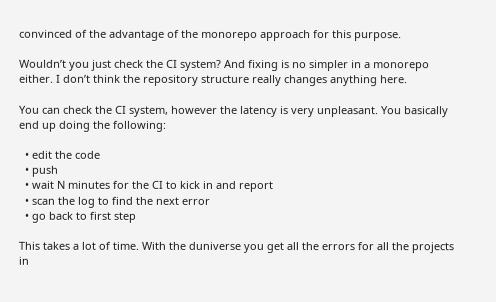convinced of the advantage of the monorepo approach for this purpose.

Wouldn’t you just check the CI system? And fixing is no simpler in a monorepo either. I don’t think the repository structure really changes anything here.

You can check the CI system, however the latency is very unpleasant. You basically end up doing the following:

  • edit the code
  • push
  • wait N minutes for the CI to kick in and report
  • scan the log to find the next error
  • go back to first step

This takes a lot of time. With the duniverse you get all the errors for all the projects in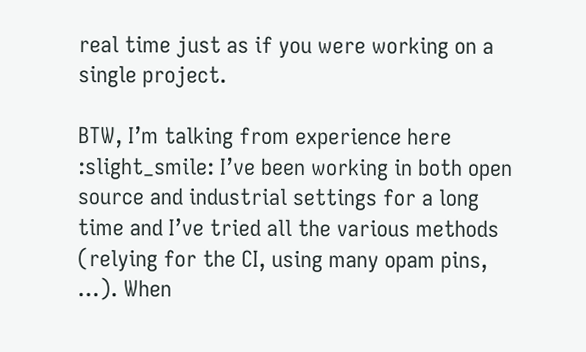real time just as if you were working on a single project.

BTW, I’m talking from experience here :slight_smile: I’ve been working in both open source and industrial settings for a long time and I’ve tried all the various methods (relying for the CI, using many opam pins, …). When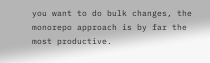you want to do bulk changes, the monorepo approach is by far the most productive.